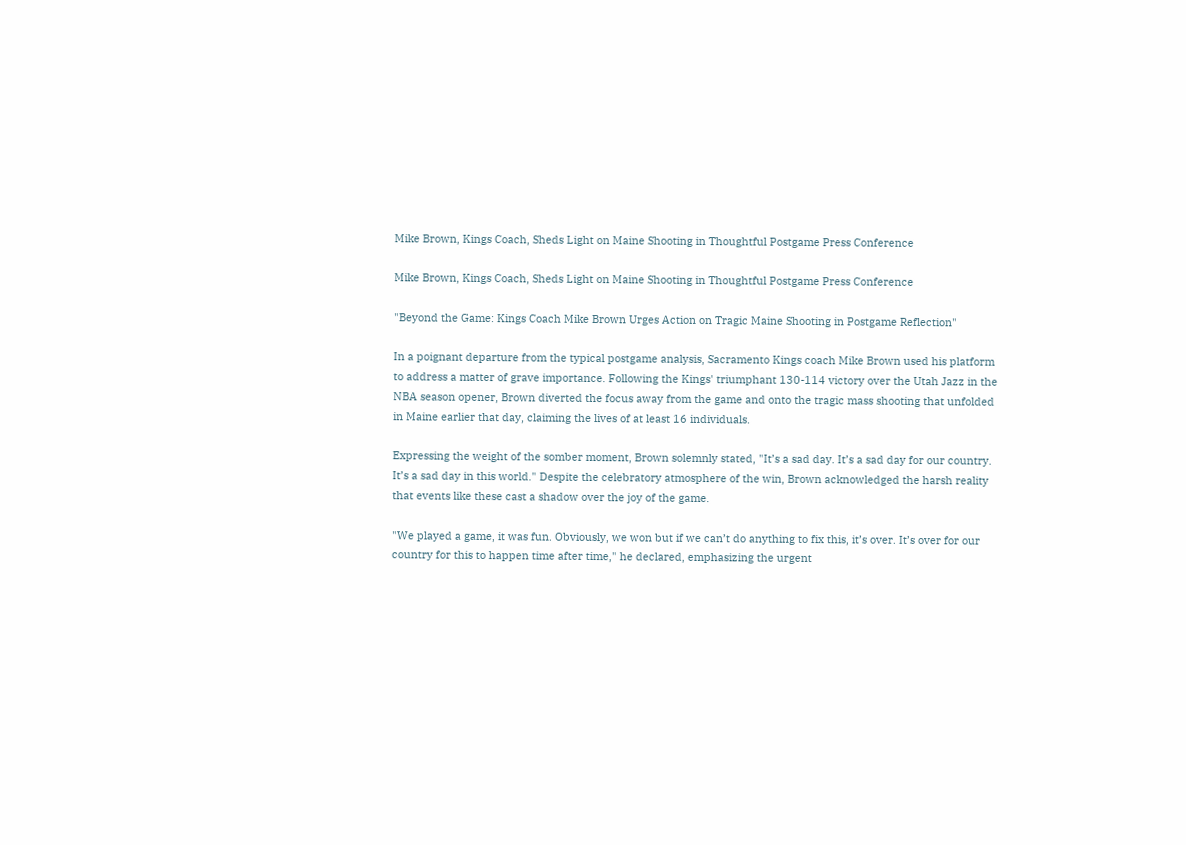Mike Brown, Kings Coach, Sheds Light on Maine Shooting in Thoughtful Postgame Press Conference

Mike Brown, Kings Coach, Sheds Light on Maine Shooting in Thoughtful Postgame Press Conference

"Beyond the Game: Kings Coach Mike Brown Urges Action on Tragic Maine Shooting in Postgame Reflection"

In a poignant departure from the typical postgame analysis, Sacramento Kings coach Mike Brown used his platform to address a matter of grave importance. Following the Kings' triumphant 130-114 victory over the Utah Jazz in the NBA season opener, Brown diverted the focus away from the game and onto the tragic mass shooting that unfolded in Maine earlier that day, claiming the lives of at least 16 individuals.

Expressing the weight of the somber moment, Brown solemnly stated, "It’s a sad day. It’s a sad day for our country. It’s a sad day in this world." Despite the celebratory atmosphere of the win, Brown acknowledged the harsh reality that events like these cast a shadow over the joy of the game.

"We played a game, it was fun. Obviously, we won but if we can’t do anything to fix this, it’s over. It’s over for our country for this to happen time after time," he declared, emphasizing the urgent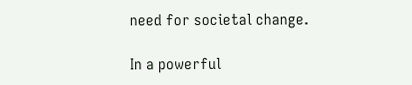need for societal change.

In a powerful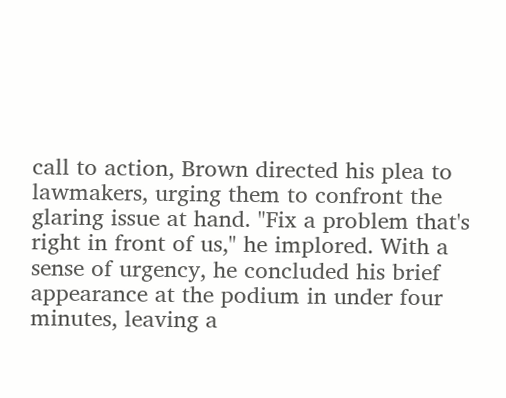call to action, Brown directed his plea to lawmakers, urging them to confront the glaring issue at hand. "Fix a problem that's right in front of us," he implored. With a sense of urgency, he concluded his brief appearance at the podium in under four minutes, leaving a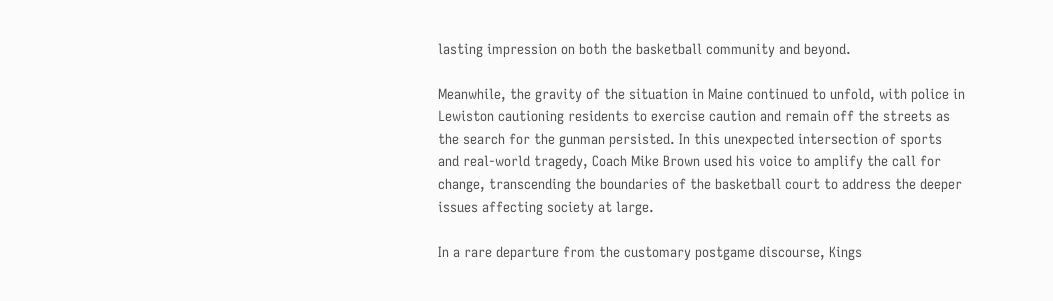lasting impression on both the basketball community and beyond.

Meanwhile, the gravity of the situation in Maine continued to unfold, with police in Lewiston cautioning residents to exercise caution and remain off the streets as the search for the gunman persisted. In this unexpected intersection of sports and real-world tragedy, Coach Mike Brown used his voice to amplify the call for change, transcending the boundaries of the basketball court to address the deeper issues affecting society at large.

In a rare departure from the customary postgame discourse, Kings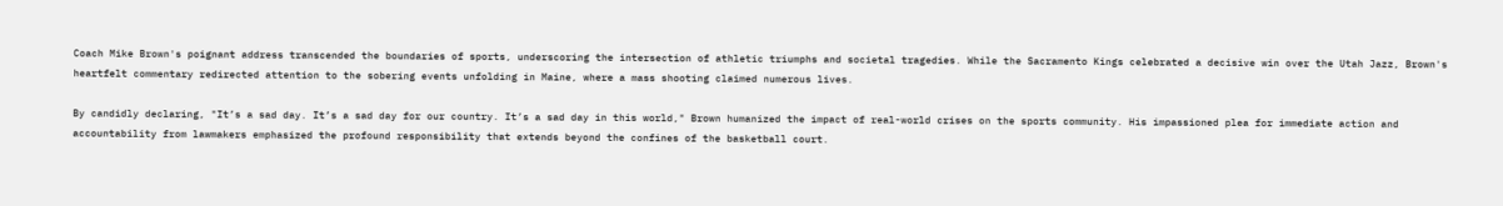Coach Mike Brown's poignant address transcended the boundaries of sports, underscoring the intersection of athletic triumphs and societal tragedies. While the Sacramento Kings celebrated a decisive win over the Utah Jazz, Brown's heartfelt commentary redirected attention to the sobering events unfolding in Maine, where a mass shooting claimed numerous lives.

By candidly declaring, "It’s a sad day. It’s a sad day for our country. It’s a sad day in this world," Brown humanized the impact of real-world crises on the sports community. His impassioned plea for immediate action and accountability from lawmakers emphasized the profound responsibility that extends beyond the confines of the basketball court.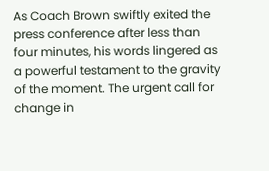As Coach Brown swiftly exited the press conference after less than four minutes, his words lingered as a powerful testament to the gravity of the moment. The urgent call for change in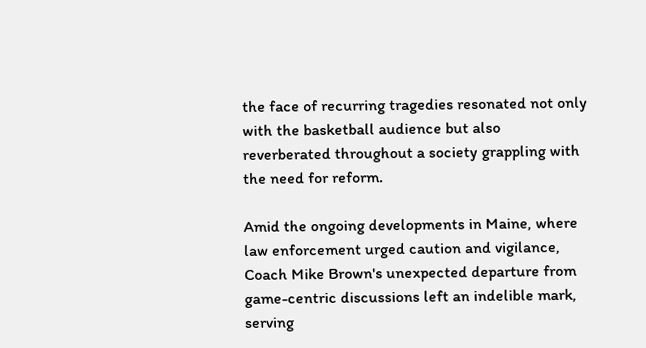the face of recurring tragedies resonated not only with the basketball audience but also reverberated throughout a society grappling with the need for reform.

Amid the ongoing developments in Maine, where law enforcement urged caution and vigilance, Coach Mike Brown's unexpected departure from game-centric discussions left an indelible mark, serving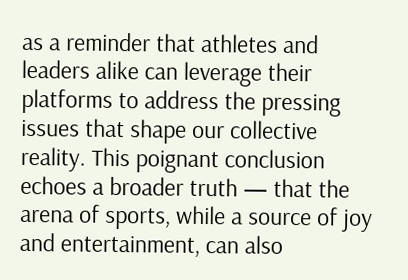as a reminder that athletes and leaders alike can leverage their platforms to address the pressing issues that shape our collective reality. This poignant conclusion echoes a broader truth — that the arena of sports, while a source of joy and entertainment, can also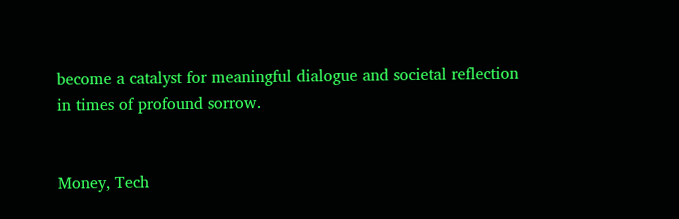become a catalyst for meaningful dialogue and societal reflection in times of profound sorrow.


Money, Tech